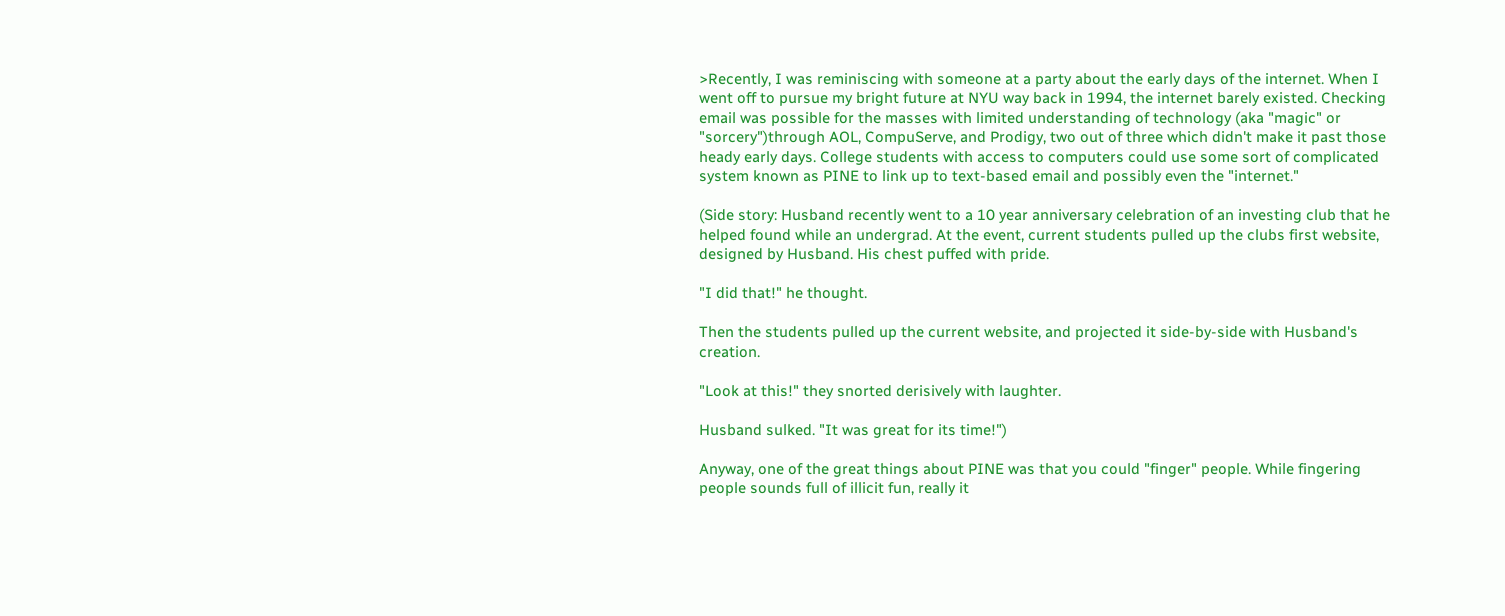>Recently, I was reminiscing with someone at a party about the early days of the internet. When I went off to pursue my bright future at NYU way back in 1994, the internet barely existed. Checking email was possible for the masses with limited understanding of technology (aka "magic" or "sorcery")through AOL, CompuServe, and Prodigy, two out of three which didn't make it past those heady early days. College students with access to computers could use some sort of complicated system known as PINE to link up to text-based email and possibly even the "internet."

(Side story: Husband recently went to a 10 year anniversary celebration of an investing club that he helped found while an undergrad. At the event, current students pulled up the clubs first website, designed by Husband. His chest puffed with pride.

"I did that!" he thought.

Then the students pulled up the current website, and projected it side-by-side with Husband's creation.

"Look at this!" they snorted derisively with laughter.

Husband sulked. "It was great for its time!")

Anyway, one of the great things about PINE was that you could "finger" people. While fingering people sounds full of illicit fun, really it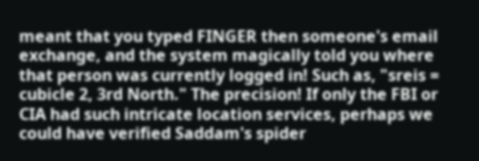meant that you typed FINGER then someone's email exchange, and the system magically told you where that person was currently logged in! Such as, "sreis = cubicle 2, 3rd North." The precision! If only the FBI or CIA had such intricate location services, perhaps we could have verified Saddam's spider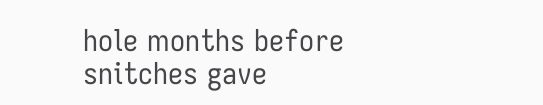hole months before snitches gave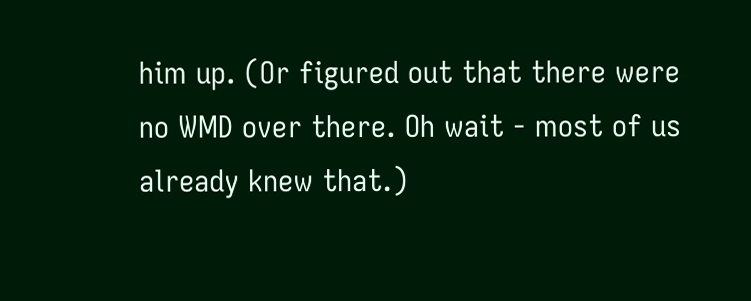him up. (Or figured out that there were no WMD over there. Oh wait - most of us already knew that.)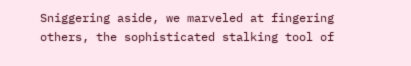Sniggering aside, we marveled at fingering others, the sophisticated stalking tool of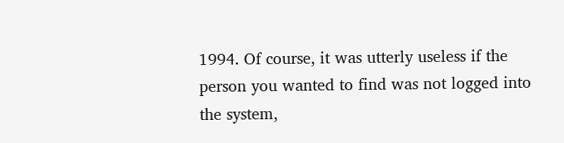1994. Of course, it was utterly useless if the person you wanted to find was not logged into the system,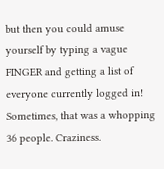but then you could amuse yourself by typing a vague FINGER and getting a list of everyone currently logged in! Sometimes, that was a whopping 36 people. Craziness.